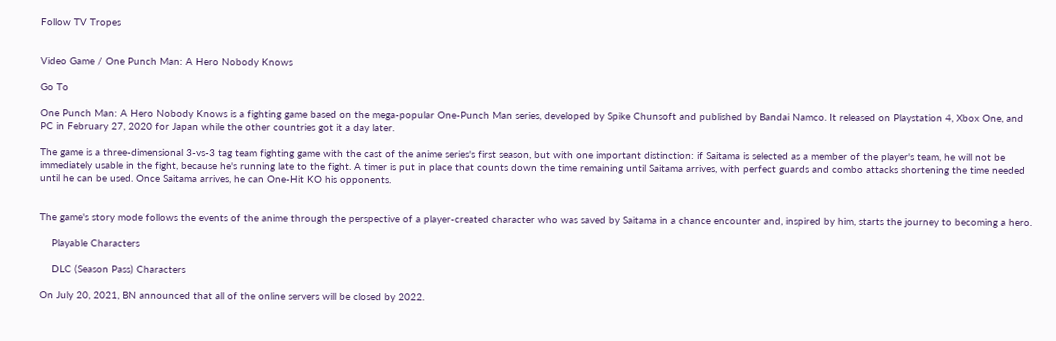Follow TV Tropes


Video Game / One Punch Man: A Hero Nobody Knows

Go To

One Punch Man: A Hero Nobody Knows is a fighting game based on the mega-popular One-Punch Man series, developed by Spike Chunsoft and published by Bandai Namco. It released on Playstation 4, Xbox One, and PC in February 27, 2020 for Japan while the other countries got it a day later.

The game is a three-dimensional 3-vs-3 tag team fighting game with the cast of the anime series's first season, but with one important distinction: if Saitama is selected as a member of the player's team, he will not be immediately usable in the fight, because he's running late to the fight. A timer is put in place that counts down the time remaining until Saitama arrives, with perfect guards and combo attacks shortening the time needed until he can be used. Once Saitama arrives, he can One-Hit KO his opponents.


The game's story mode follows the events of the anime through the perspective of a player-created character who was saved by Saitama in a chance encounter and, inspired by him, starts the journey to becoming a hero.

    Playable Characters

    DLC (Season Pass) Characters

On July 20, 2021, BN announced that all of the online servers will be closed by 2022.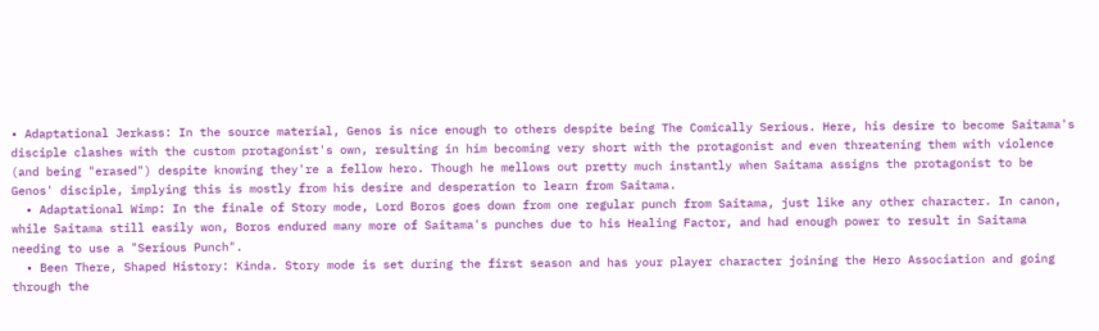• Adaptational Jerkass: In the source material, Genos is nice enough to others despite being The Comically Serious. Here, his desire to become Saitama's disciple clashes with the custom protagonist's own, resulting in him becoming very short with the protagonist and even threatening them with violence (and being "erased") despite knowing they're a fellow hero. Though he mellows out pretty much instantly when Saitama assigns the protagonist to be Genos' disciple, implying this is mostly from his desire and desperation to learn from Saitama.
  • Adaptational Wimp: In the finale of Story mode, Lord Boros goes down from one regular punch from Saitama, just like any other character. In canon, while Saitama still easily won, Boros endured many more of Saitama's punches due to his Healing Factor, and had enough power to result in Saitama needing to use a "Serious Punch".
  • Been There, Shaped History: Kinda. Story mode is set during the first season and has your player character joining the Hero Association and going through the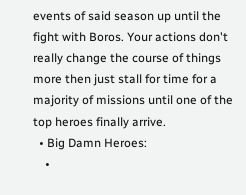events of said season up until the fight with Boros. Your actions don't really change the course of things more then just stall for time for a majority of missions until one of the top heroes finally arrive.
  • Big Damn Heroes:
    •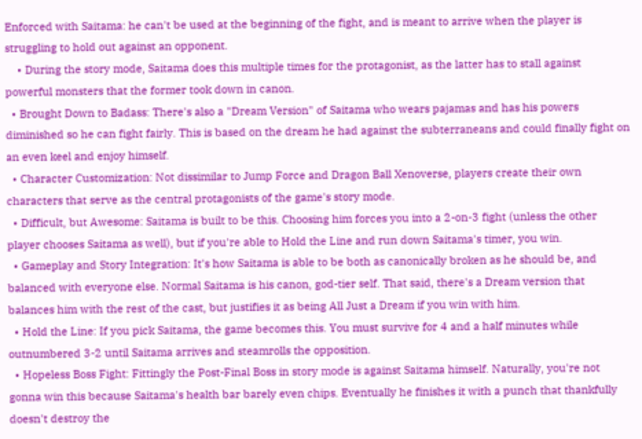Enforced with Saitama: he can't be used at the beginning of the fight, and is meant to arrive when the player is struggling to hold out against an opponent.
    • During the story mode, Saitama does this multiple times for the protagonist, as the latter has to stall against powerful monsters that the former took down in canon.
  • Brought Down to Badass: There's also a "Dream Version" of Saitama who wears pajamas and has his powers diminished so he can fight fairly. This is based on the dream he had against the subterraneans and could finally fight on an even keel and enjoy himself.
  • Character Customization: Not dissimilar to Jump Force and Dragon Ball Xenoverse, players create their own characters that serve as the central protagonists of the game's story mode.
  • Difficult, but Awesome: Saitama is built to be this. Choosing him forces you into a 2-on-3 fight (unless the other player chooses Saitama as well), but if you're able to Hold the Line and run down Saitama's timer, you win.
  • Gameplay and Story Integration: It's how Saitama is able to be both as canonically broken as he should be, and balanced with everyone else. Normal Saitama is his canon, god-tier self. That said, there's a Dream version that balances him with the rest of the cast, but justifies it as being All Just a Dream if you win with him.
  • Hold the Line: If you pick Saitama, the game becomes this. You must survive for 4 and a half minutes while outnumbered 3-2 until Saitama arrives and steamrolls the opposition.
  • Hopeless Boss Fight: Fittingly the Post-Final Boss in story mode is against Saitama himself. Naturally, you're not gonna win this because Saitama's health bar barely even chips. Eventually he finishes it with a punch that thankfully doesn't destroy the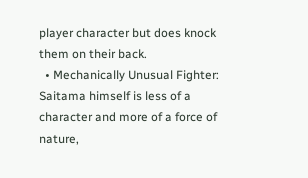player character but does knock them on their back.
  • Mechanically Unusual Fighter: Saitama himself is less of a character and more of a force of nature,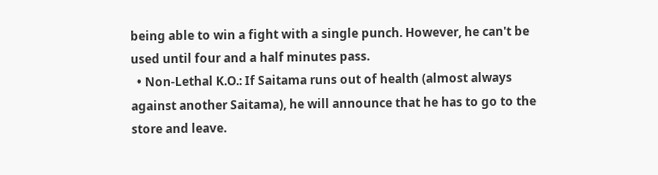being able to win a fight with a single punch. However, he can't be used until four and a half minutes pass.
  • Non-Lethal K.O.: If Saitama runs out of health (almost always against another Saitama), he will announce that he has to go to the store and leave.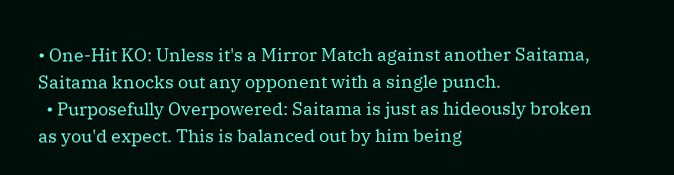• One-Hit KO: Unless it's a Mirror Match against another Saitama, Saitama knocks out any opponent with a single punch.
  • Purposefully Overpowered: Saitama is just as hideously broken as you'd expect. This is balanced out by him being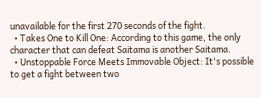unavailable for the first 270 seconds of the fight.
  • Takes One to Kill One: According to this game, the only character that can defeat Saitama is another Saitama.
  • Unstoppable Force Meets Immovable Object: It's possible to get a fight between two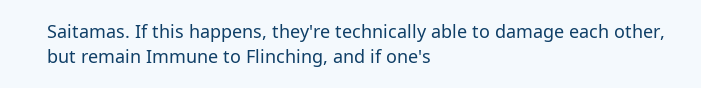Saitamas. If this happens, they're technically able to damage each other, but remain Immune to Flinching, and if one's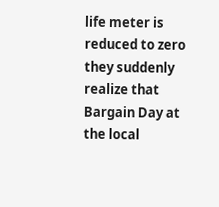life meter is reduced to zero they suddenly realize that Bargain Day at the local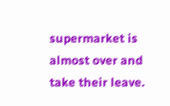supermarket is almost over and take their leave.